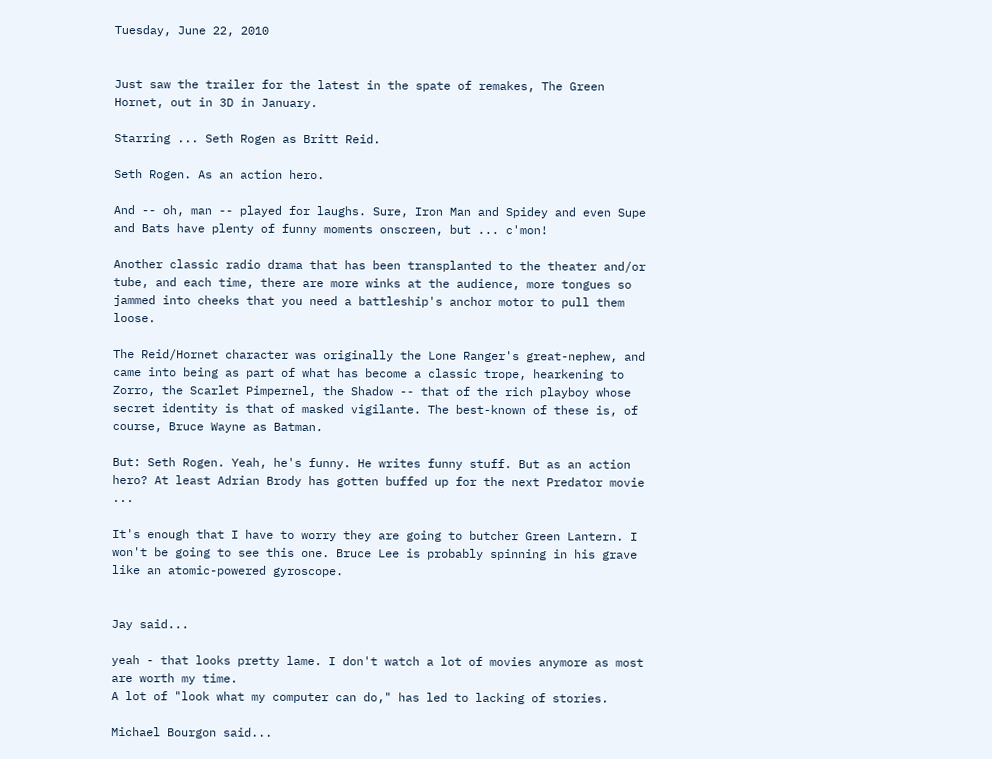Tuesday, June 22, 2010


Just saw the trailer for the latest in the spate of remakes, The Green Hornet, out in 3D in January.

Starring ... Seth Rogen as Britt Reid.

Seth Rogen. As an action hero.

And -- oh, man -- played for laughs. Sure, Iron Man and Spidey and even Supe and Bats have plenty of funny moments onscreen, but ... c'mon!

Another classic radio drama that has been transplanted to the theater and/or tube, and each time, there are more winks at the audience, more tongues so jammed into cheeks that you need a battleship's anchor motor to pull them loose.

The Reid/Hornet character was originally the Lone Ranger's great-nephew, and came into being as part of what has become a classic trope, hearkening to Zorro, the Scarlet Pimpernel, the Shadow -- that of the rich playboy whose secret identity is that of masked vigilante. The best-known of these is, of course, Bruce Wayne as Batman.

But: Seth Rogen. Yeah, he's funny. He writes funny stuff. But as an action hero? At least Adrian Brody has gotten buffed up for the next Predator movie ...

It's enough that I have to worry they are going to butcher Green Lantern. I won't be going to see this one. Bruce Lee is probably spinning in his grave like an atomic-powered gyroscope.


Jay said...

yeah - that looks pretty lame. I don't watch a lot of movies anymore as most are worth my time.
A lot of "look what my computer can do," has led to lacking of stories.

Michael Bourgon said...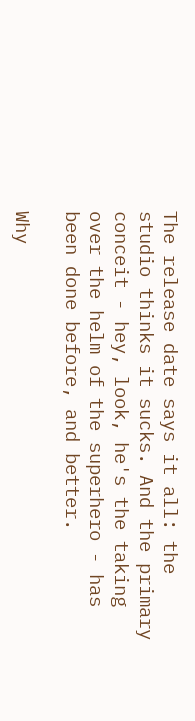The release date says it all: the studio thinks it sucks. And the primary conceit - hey, look, he's the taking over the helm of the superhero - has been done before, and better.

Why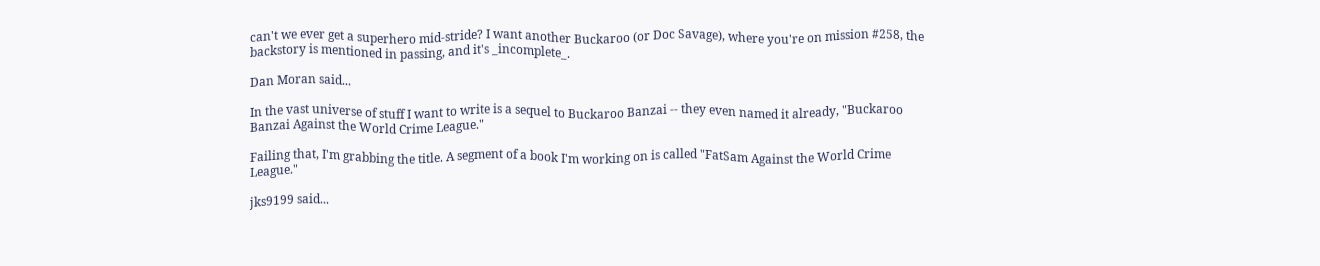can't we ever get a superhero mid-stride? I want another Buckaroo (or Doc Savage), where you're on mission #258, the backstory is mentioned in passing, and it's _incomplete_.

Dan Moran said...

In the vast universe of stuff I want to write is a sequel to Buckaroo Banzai -- they even named it already, "Buckaroo Banzai Against the World Crime League."

Failing that, I'm grabbing the title. A segment of a book I'm working on is called "FatSam Against the World Crime League."

jks9199 said...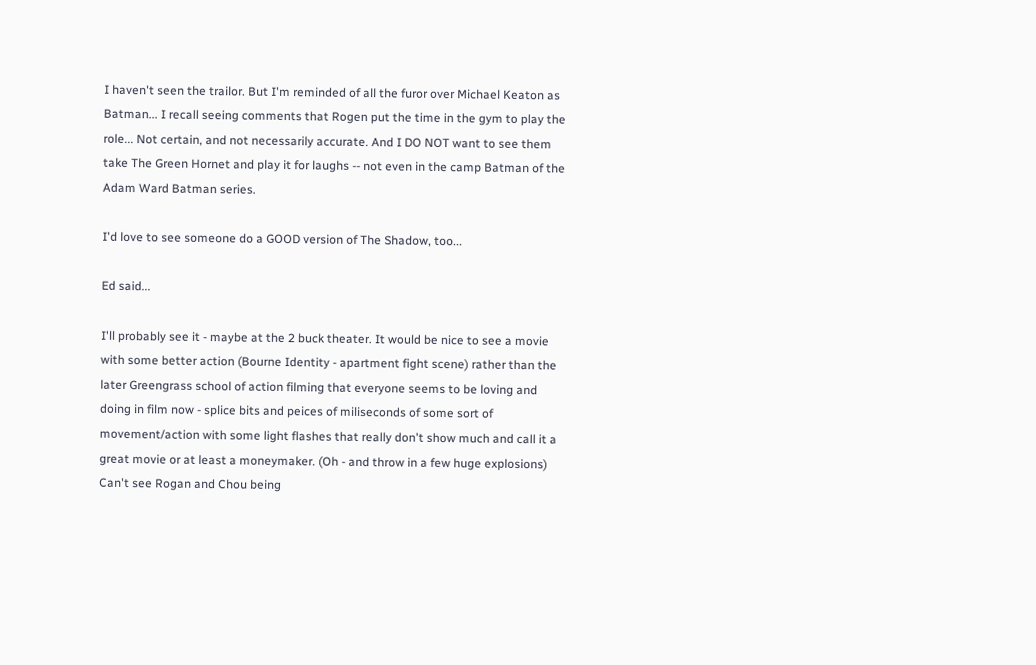I haven't seen the trailor. But I'm reminded of all the furor over Michael Keaton as Batman... I recall seeing comments that Rogen put the time in the gym to play the role... Not certain, and not necessarily accurate. And I DO NOT want to see them take The Green Hornet and play it for laughs -- not even in the camp Batman of the Adam Ward Batman series.

I'd love to see someone do a GOOD version of The Shadow, too...

Ed said...

I'll probably see it - maybe at the 2 buck theater. It would be nice to see a movie with some better action (Bourne Identity - apartment fight scene) rather than the later Greengrass school of action filming that everyone seems to be loving and doing in film now - splice bits and peices of miliseconds of some sort of movement/action with some light flashes that really don't show much and call it a great movie or at least a moneymaker. (Oh - and throw in a few huge explosions) Can't see Rogan and Chou being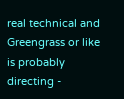real technical and Greengrass or like is probably directing -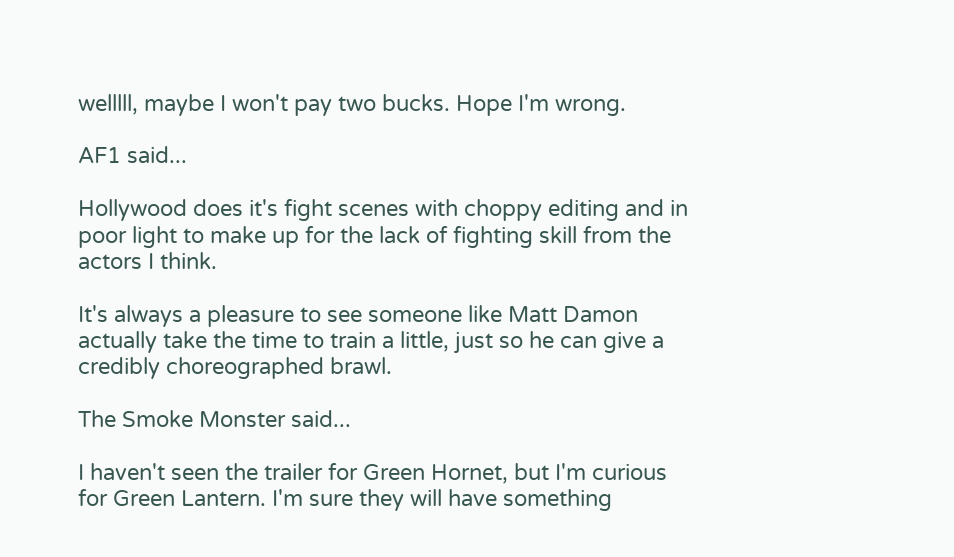welllll, maybe I won't pay two bucks. Hope I'm wrong.

AF1 said...

Hollywood does it's fight scenes with choppy editing and in poor light to make up for the lack of fighting skill from the actors I think.

It's always a pleasure to see someone like Matt Damon actually take the time to train a little, just so he can give a credibly choreographed brawl.

The Smoke Monster said...

I haven't seen the trailer for Green Hornet, but I'm curious for Green Lantern. I'm sure they will have something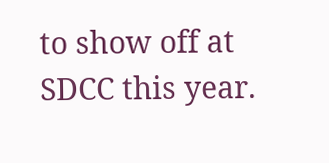to show off at SDCC this year.